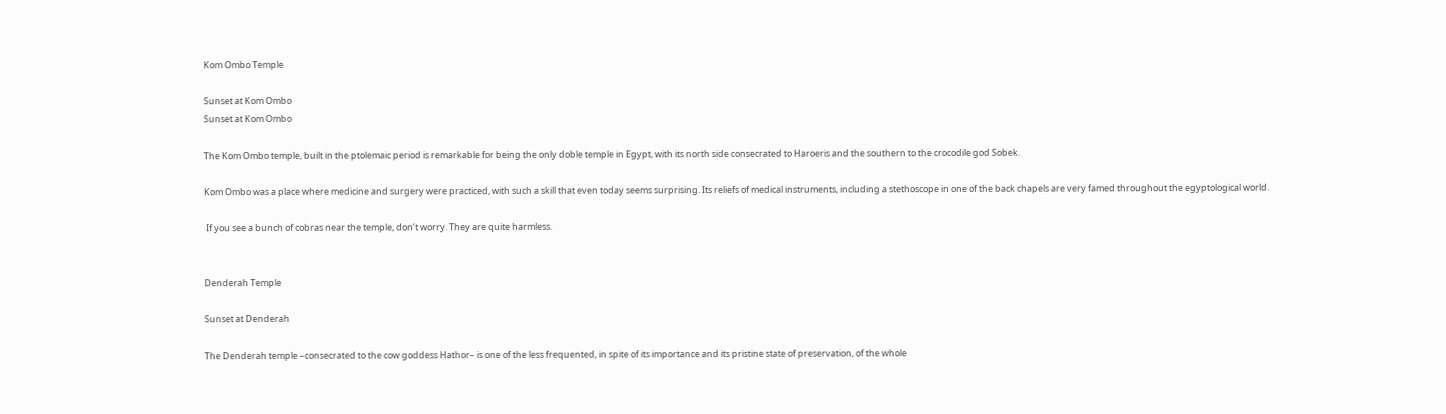Kom Ombo Temple

Sunset at Kom Ombo
Sunset at Kom Ombo

The Kom Ombo temple, built in the ptolemaic period is remarkable for being the only doble temple in Egypt, with its north side consecrated to Haroeris and the southern to the crocodile god Sobek.

Kom Ombo was a place where medicine and surgery were practiced, with such a skill that even today seems surprising. Its reliefs of medical instruments, including a stethoscope in one of the back chapels are very famed throughout the egyptological world.

 If you see a bunch of cobras near the temple, don’t worry. They are quite harmless.


Denderah Temple

Sunset at Denderah

The Denderah temple –consecrated to the cow goddess Hathor– is one of the less frequented, in spite of its importance and its pristine state of preservation, of the whole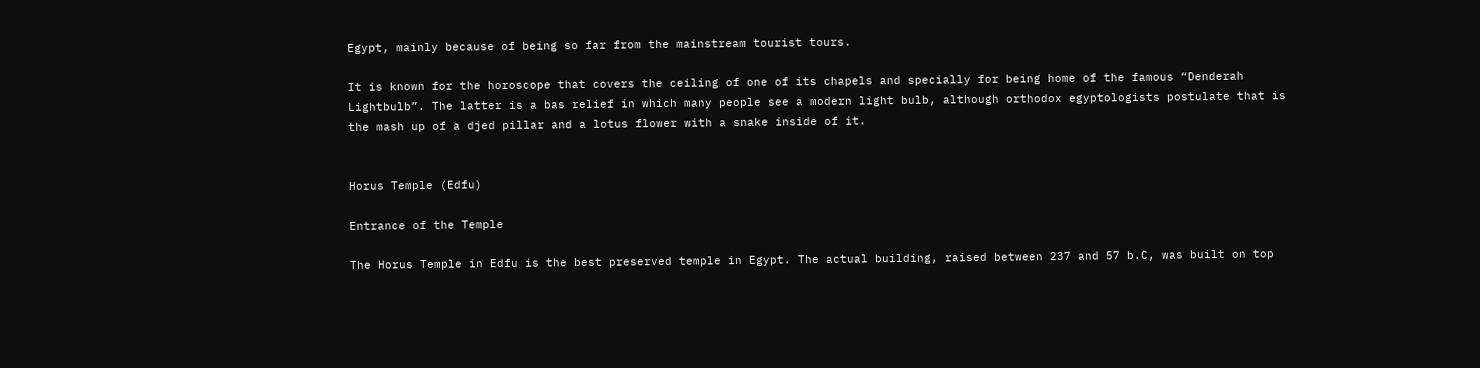Egypt, mainly because of being so far from the mainstream tourist tours.

It is known for the horoscope that covers the ceiling of one of its chapels and specially for being home of the famous “Denderah Lightbulb”. The latter is a bas relief in which many people see a modern light bulb, although orthodox egyptologists postulate that is the mash up of a djed pillar and a lotus flower with a snake inside of it.


Horus Temple (Edfu)

Entrance of the Temple

The Horus Temple in Edfu is the best preserved temple in Egypt. The actual building, raised between 237 and 57 b.C, was built on top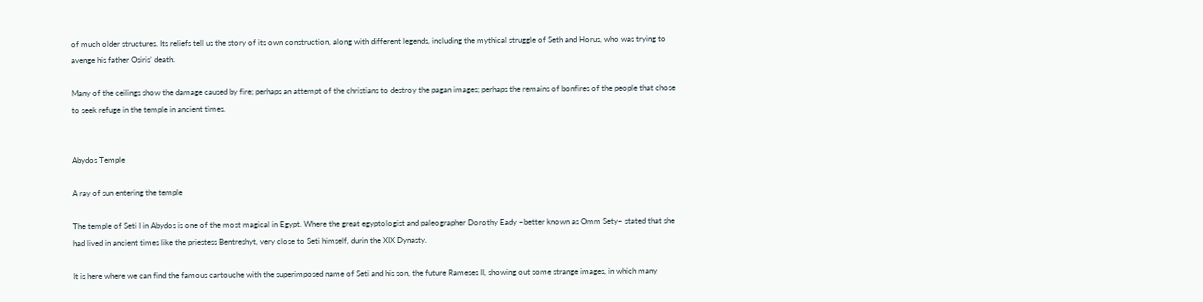of much older structures. Its reliefs tell us the story of its own construction, along with different legends, including the mythical struggle of Seth and Horus, who was trying to avenge his father Osiris’ death.

Many of the ceilings show the damage caused by fire; perhaps an attempt of the christians to destroy the pagan images; perhaps the remains of bonfires of the people that chose to seek refuge in the temple in ancient times.


Abydos Temple

A ray of sun entering the temple

The temple of Seti I in Abydos is one of the most magical in Egypt. Where the great egyptologist and paleographer Dorothy Eady –better known as Omm Sety– stated that she had lived in ancient times like the priestess Bentreshyt, very close to Seti himself, durin the XIX Dynasty.

It is here where we can find the famous cartouche with the superimposed name of Seti and his son, the future Rameses II, showing out some strange images, in which many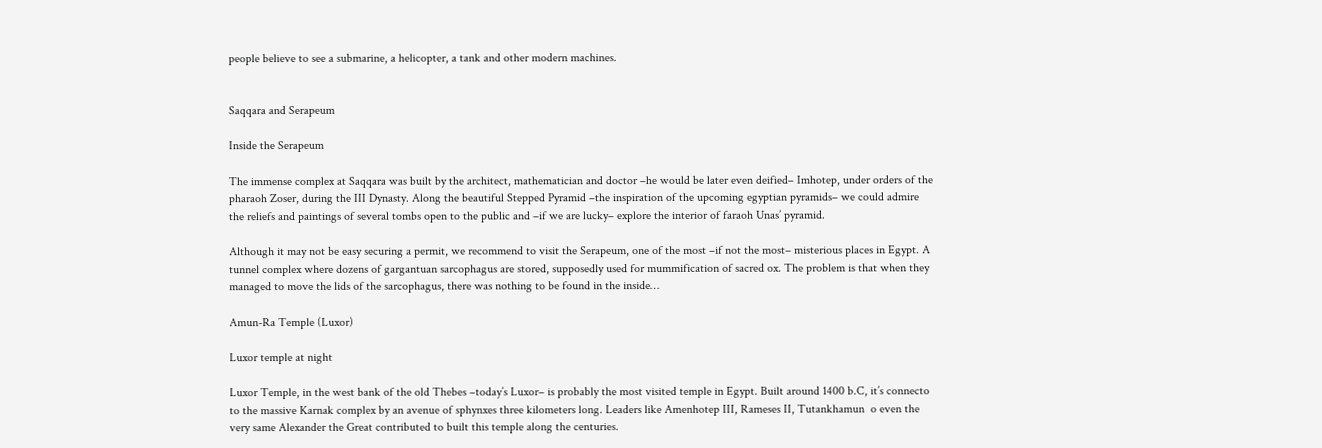people believe to see a submarine, a helicopter, a tank and other modern machines.


Saqqara and Serapeum

Inside the Serapeum

The immense complex at Saqqara was built by the architect, mathematician and doctor –he would be later even deified– Imhotep, under orders of the pharaoh Zoser, during the III Dynasty. Along the beautiful Stepped Pyramid –the inspiration of the upcoming egyptian pyramids– we could admire the reliefs and paintings of several tombs open to the public and –if we are lucky– explore the interior of faraoh Unas’ pyramid.

Although it may not be easy securing a permit, we recommend to visit the Serapeum, one of the most –if not the most– misterious places in Egypt. A tunnel complex where dozens of gargantuan sarcophagus are stored, supposedly used for mummification of sacred ox. The problem is that when they managed to move the lids of the sarcophagus, there was nothing to be found in the inside…

Amun-Ra Temple (Luxor)

Luxor temple at night

Luxor Temple, in the west bank of the old Thebes –today’s Luxor– is probably the most visited temple in Egypt. Built around 1400 b.C, it’s connecto to the massive Karnak complex by an avenue of sphynxes three kilometers long. Leaders like Amenhotep III, Rameses II, Tutankhamun  o even the very same Alexander the Great contributed to built this temple along the centuries.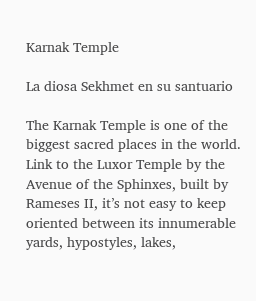Karnak Temple

La diosa Sekhmet en su santuario

The Karnak Temple is one of the biggest sacred places in the world. Link to the Luxor Temple by the Avenue of the Sphinxes, built by Rameses II, it’s not easy to keep oriented between its innumerable yards, hypostyles, lakes,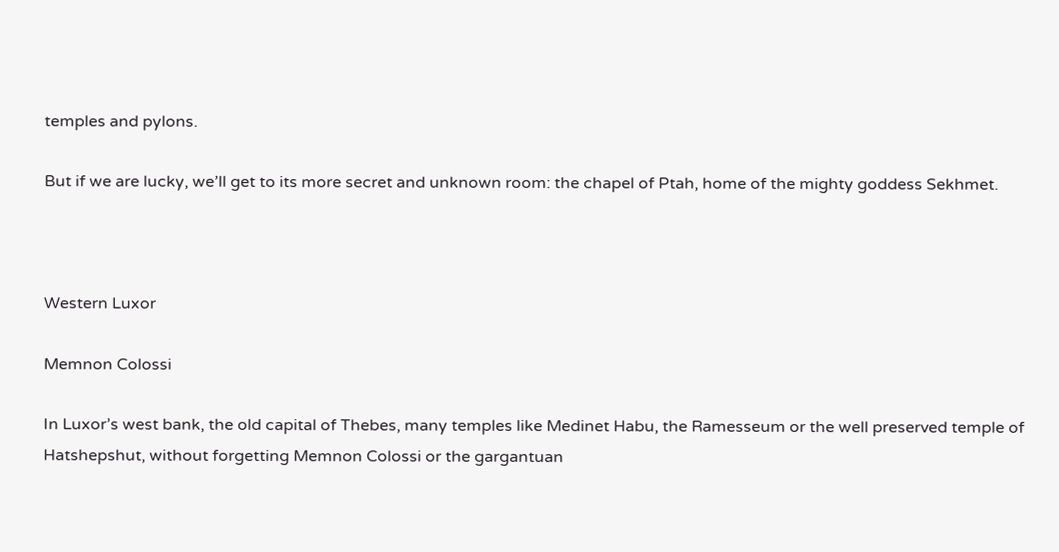temples and pylons.

But if we are lucky, we’ll get to its more secret and unknown room: the chapel of Ptah, home of the mighty goddess Sekhmet.



Western Luxor

Memnon Colossi

In Luxor’s west bank, the old capital of Thebes, many temples like Medinet Habu, the Ramesseum or the well preserved temple of Hatshepshut, without forgetting Memnon Colossi or the gargantuan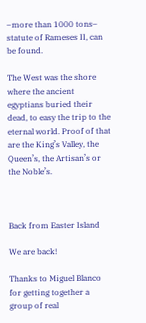–more than 1000 tons– statute of Rameses II, can be found.

The West was the shore where the ancient egyptians buried their dead, to easy the trip to the eternal world. Proof of that are the King’s Valley, the Queen’s, the Artisan’s or the Noble’s.



Back from Easter Island

We are back!

Thanks to Miguel Blanco for getting together a group of real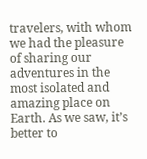travelers, with whom we had the pleasure of sharing our adventures in the most isolated and amazing place on Earth. As we saw, it’s better to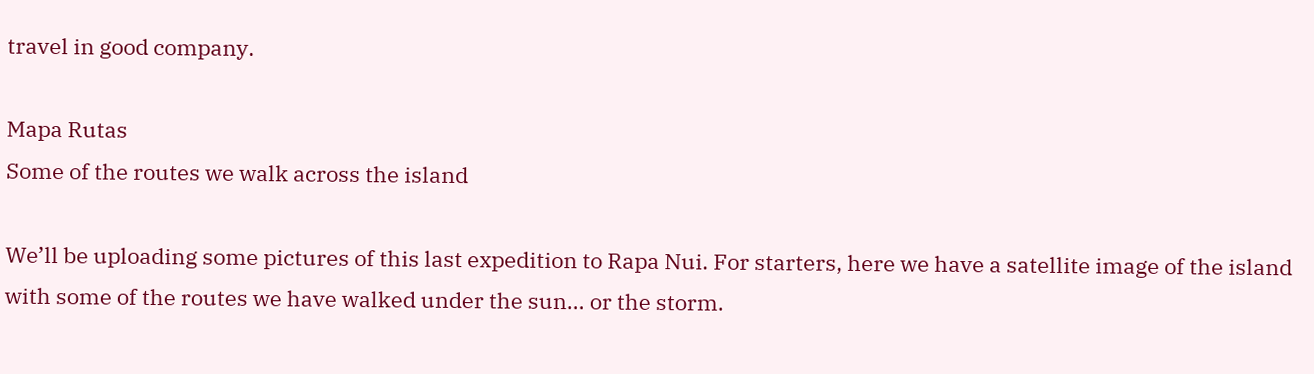travel in good company.

Mapa Rutas
Some of the routes we walk across the island

We’ll be uploading some pictures of this last expedition to Rapa Nui. For starters, here we have a satellite image of the island with some of the routes we have walked under the sun… or the storm.